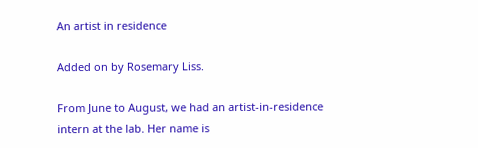An artist in residence

Added on by Rosemary Liss.

From June to August, we had an artist-in-residence intern at the lab. Her name is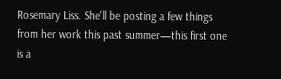Rosemary Liss. She'll be posting a few things from her work this past summer—this first one is a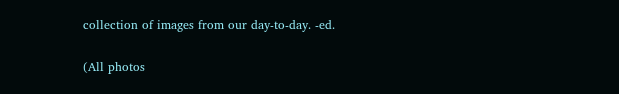collection of images from our day-to-day. -ed.

(All photos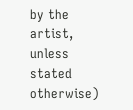by the artist, unless stated otherwise)